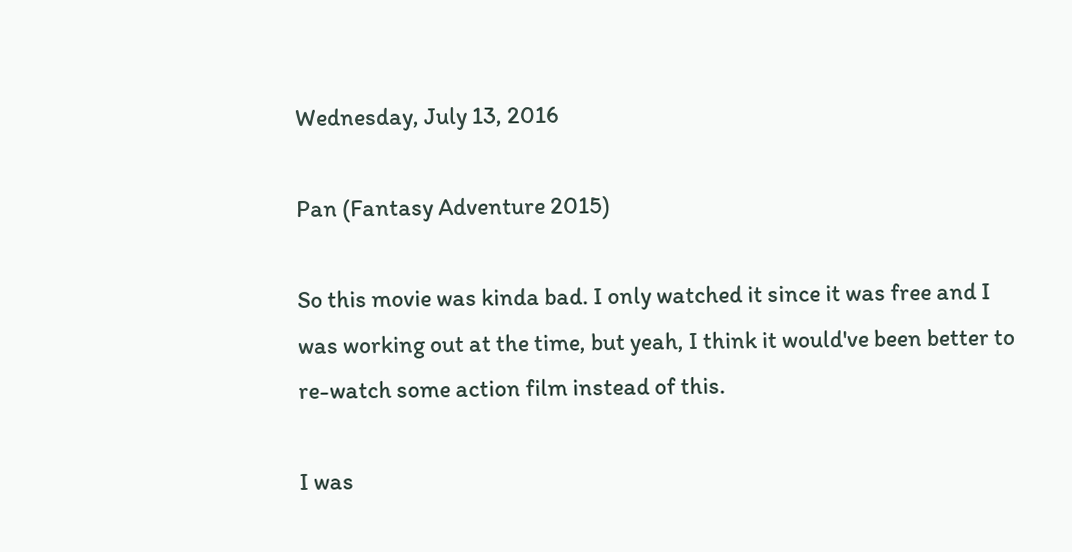Wednesday, July 13, 2016

Pan (Fantasy Adventure 2015)

So this movie was kinda bad. I only watched it since it was free and I was working out at the time, but yeah, I think it would've been better to re-watch some action film instead of this.

I was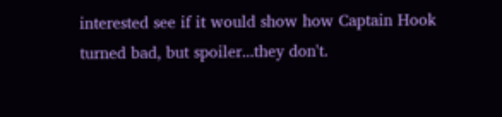interested see if it would show how Captain Hook turned bad, but spoiler...they don't.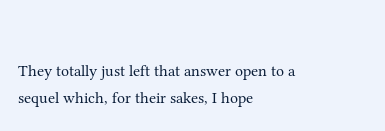They totally just left that answer open to a sequel which, for their sakes, I hope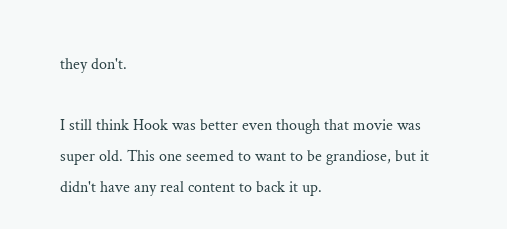they don't.

I still think Hook was better even though that movie was super old. This one seemed to want to be grandiose, but it didn't have any real content to back it up.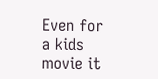Even for a kids movie it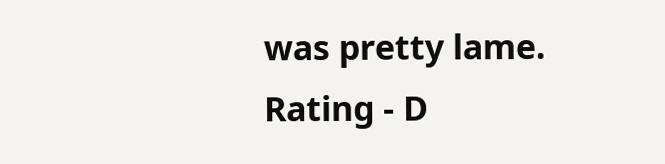was pretty lame.
Rating - D